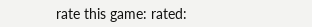rate this game: rated: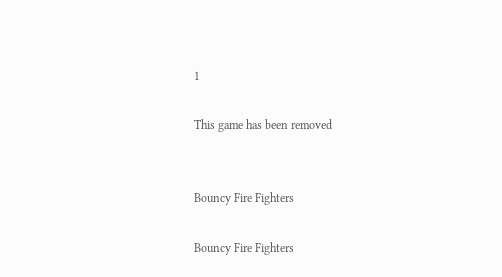1

This game has been removed


Bouncy Fire Fighters

Bouncy Fire Fighters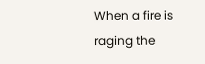When a fire is raging the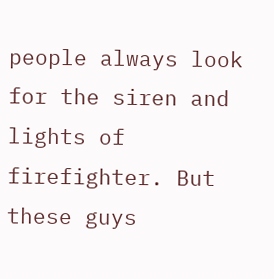people always look for the siren and lights of firefighter. But these guys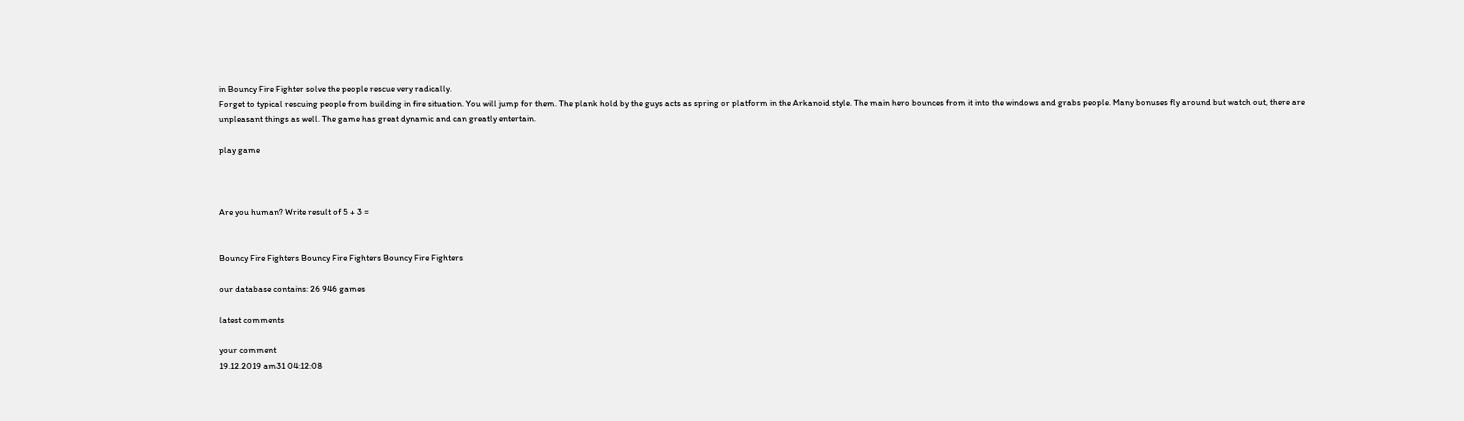in Bouncy Fire Fighter solve the people rescue very radically.
Forget to typical rescuing people from building in fire situation. You will jump for them. The plank hold by the guys acts as spring or platform in the Arkanoid style. The main hero bounces from it into the windows and grabs people. Many bonuses fly around but watch out, there are unpleasant things as well. The game has great dynamic and can greatly entertain.

play game



Are you human? Write result of 5 + 3 =


Bouncy Fire Fighters Bouncy Fire Fighters Bouncy Fire Fighters

our database contains: 26 946 games

latest comments

your comment
19.12.2019 am31 04:12:08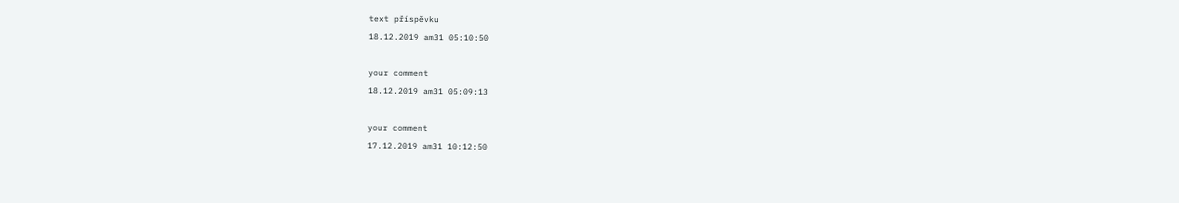text příspěvku
18.12.2019 am31 05:10:50

your comment
18.12.2019 am31 05:09:13

your comment
17.12.2019 am31 10:12:50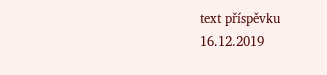text příspěvku
16.12.2019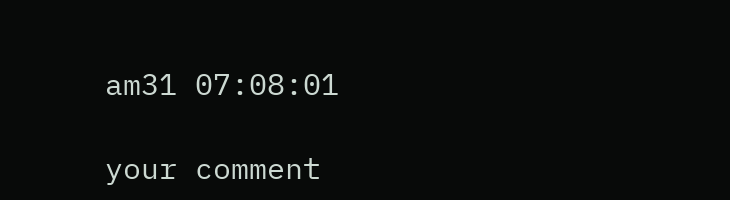am31 07:08:01

your comment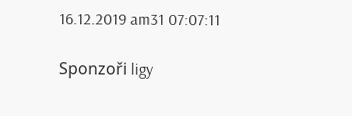16.12.2019 am31 07:07:11

Sponzoři ligy